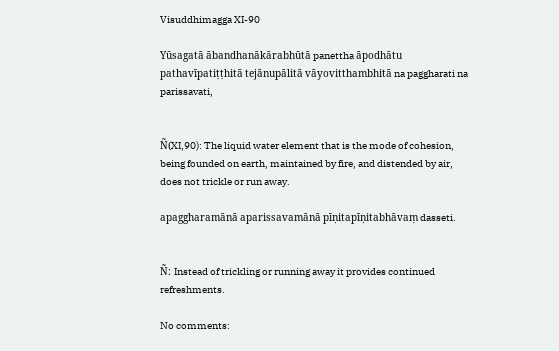Visuddhimagga XI-90

Yūsagatā ābandhanākārabhūtā panettha āpodhātu pathavīpatiṭṭhitā tejānupālitā vāyovitthambhitā na paggharati na parissavati,


Ñ(XI,90): The liquid water element that is the mode of cohesion, being founded on earth, maintained by fire, and distended by air, does not trickle or run away.

apaggharamānā aparissavamānā pīṇitapīṇitabhāvaṃ dasseti.


Ñ: Instead of trickling or running away it provides continued refreshments.

No comments: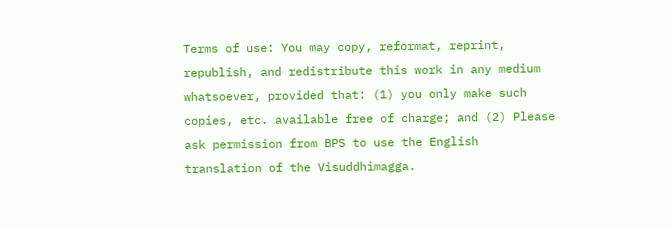Terms of use: You may copy, reformat, reprint, republish, and redistribute this work in any medium whatsoever, provided that: (1) you only make such copies, etc. available free of charge; and (2) Please ask permission from BPS to use the English translation of the Visuddhimagga.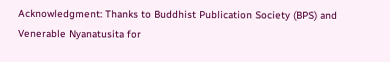Acknowledgment: Thanks to Buddhist Publication Society (BPS) and Venerable Nyanatusita for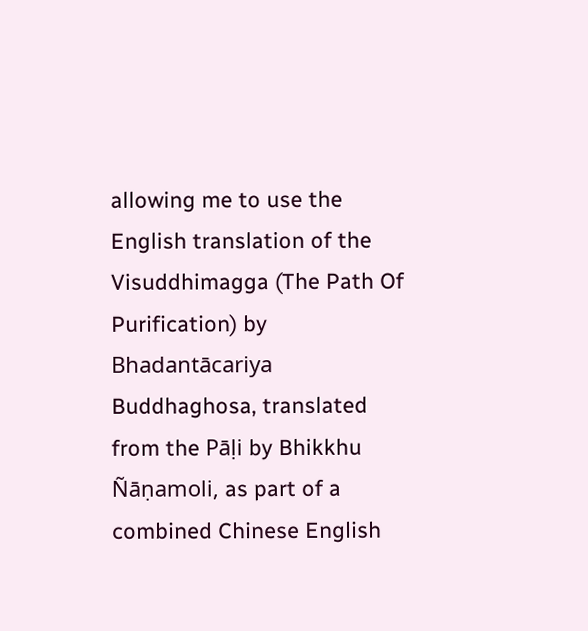allowing me to use the English translation of the Visuddhimagga (The Path Of Purification) by Bhadantācariya Buddhaghosa, translated from the Pāḷi by Bhikkhu Ñāṇamoli, as part of a combined Chinese English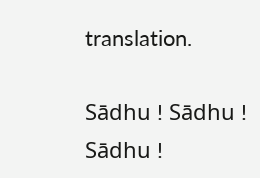translation.

Sādhu ! Sādhu ! Sādhu !